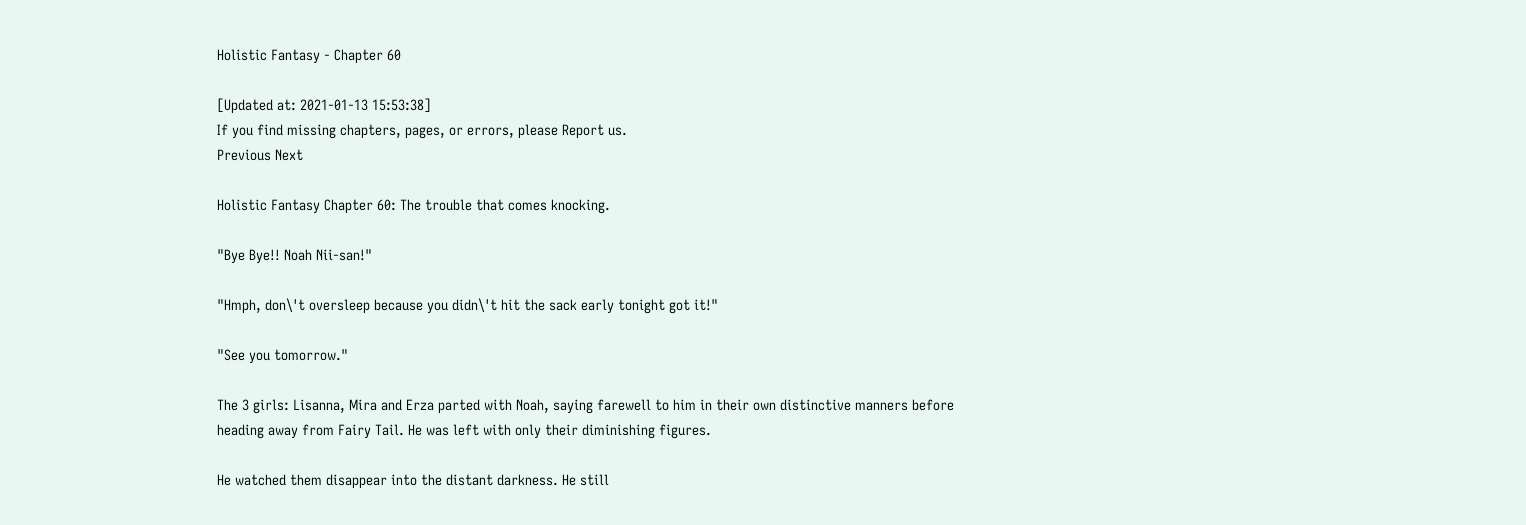Holistic Fantasy - Chapter 60

[Updated at: 2021-01-13 15:53:38]
If you find missing chapters, pages, or errors, please Report us.
Previous Next

Holistic Fantasy Chapter 60: The trouble that comes knocking.

"Bye Bye!! Noah Nii-san!"

"Hmph, don\'t oversleep because you didn\'t hit the sack early tonight got it!"

"See you tomorrow."

The 3 girls: Lisanna, Mira and Erza parted with Noah, saying farewell to him in their own distinctive manners before heading away from Fairy Tail. He was left with only their diminishing figures.

He watched them disappear into the distant darkness. He still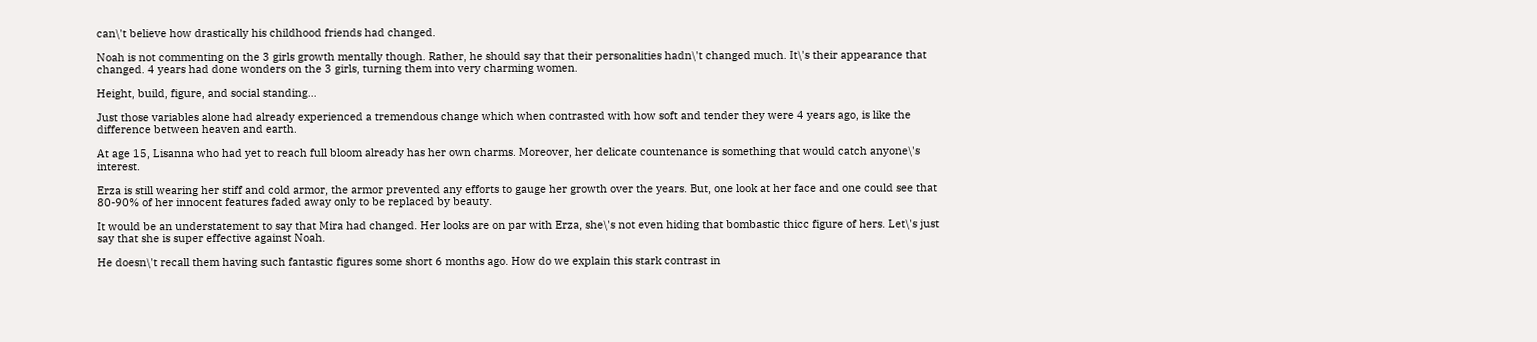can\'t believe how drastically his childhood friends had changed.

Noah is not commenting on the 3 girls growth mentally though. Rather, he should say that their personalities hadn\'t changed much. It\'s their appearance that changed. 4 years had done wonders on the 3 girls, turning them into very charming women.

Height, build, figure, and social standing…

Just those variables alone had already experienced a tremendous change which when contrasted with how soft and tender they were 4 years ago, is like the difference between heaven and earth.

At age 15, Lisanna who had yet to reach full bloom already has her own charms. Moreover, her delicate countenance is something that would catch anyone\'s interest.

Erza is still wearing her stiff and cold armor, the armor prevented any efforts to gauge her growth over the years. But, one look at her face and one could see that 80-90% of her innocent features faded away only to be replaced by beauty.

It would be an understatement to say that Mira had changed. Her looks are on par with Erza, she\'s not even hiding that bombastic thicc figure of hers. Let\'s just say that she is super effective against Noah.

He doesn\'t recall them having such fantastic figures some short 6 months ago. How do we explain this stark contrast in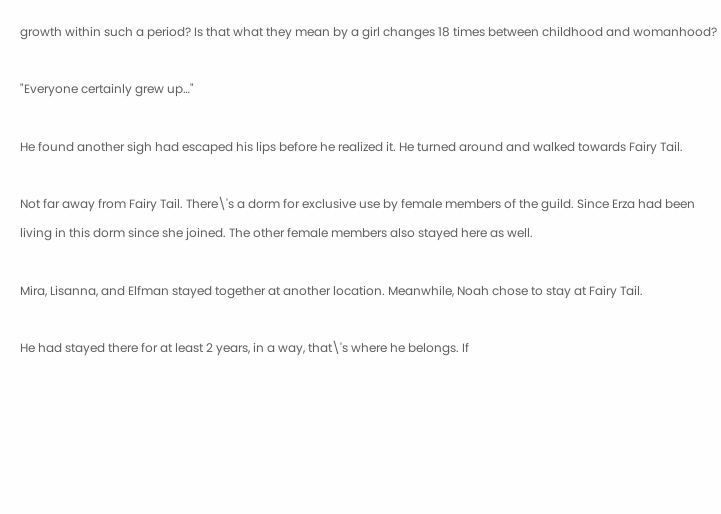growth within such a period? Is that what they mean by a girl changes 18 times between childhood and womanhood?

"Everyone certainly grew up…"

He found another sigh had escaped his lips before he realized it. He turned around and walked towards Fairy Tail.

Not far away from Fairy Tail. There\'s a dorm for exclusive use by female members of the guild. Since Erza had been living in this dorm since she joined. The other female members also stayed here as well.

Mira, Lisanna, and Elfman stayed together at another location. Meanwhile, Noah chose to stay at Fairy Tail.

He had stayed there for at least 2 years, in a way, that\'s where he belongs. If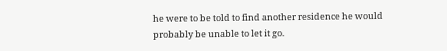he were to be told to find another residence he would probably be unable to let it go.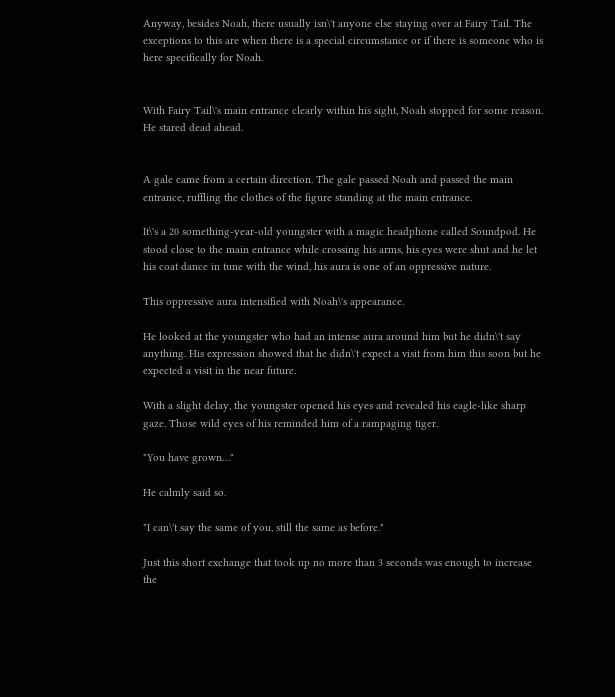Anyway, besides Noah, there usually isn\'t anyone else staying over at Fairy Tail. The exceptions to this are when there is a special circumstance or if there is someone who is here specifically for Noah.


With Fairy Tail\'s main entrance clearly within his sight, Noah stopped for some reason. He stared dead ahead.


A gale came from a certain direction. The gale passed Noah and passed the main entrance, ruffling the clothes of the figure standing at the main entrance.

It\'s a 20 something-year-old youngster with a magic headphone called Soundpod. He stood close to the main entrance while crossing his arms, his eyes were shut and he let his coat dance in tune with the wind, his aura is one of an oppressive nature.

This oppressive aura intensified with Noah\'s appearance.

He looked at the youngster who had an intense aura around him but he didn\'t say anything. His expression showed that he didn\'t expect a visit from him this soon but he expected a visit in the near future.

With a slight delay, the youngster opened his eyes and revealed his eagle-like sharp gaze. Those wild eyes of his reminded him of a rampaging tiger.

"You have grown…"

He calmly said so.

"I can\'t say the same of you, still the same as before."

Just this short exchange that took up no more than 3 seconds was enough to increase the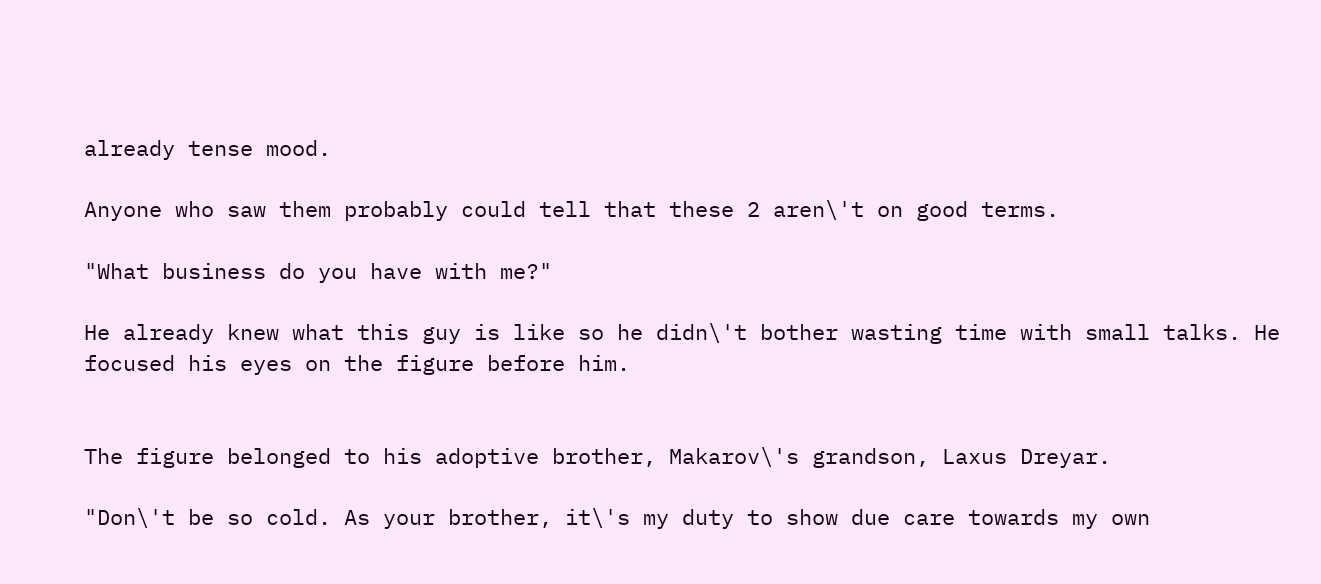already tense mood.

Anyone who saw them probably could tell that these 2 aren\'t on good terms.

"What business do you have with me?"

He already knew what this guy is like so he didn\'t bother wasting time with small talks. He focused his eyes on the figure before him.


The figure belonged to his adoptive brother, Makarov\'s grandson, Laxus Dreyar.

"Don\'t be so cold. As your brother, it\'s my duty to show due care towards my own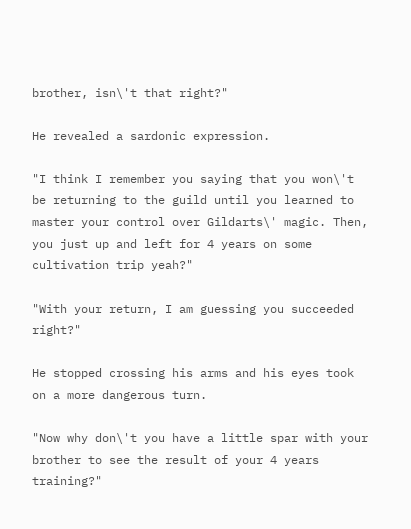brother, isn\'t that right?"

He revealed a sardonic expression.

"I think I remember you saying that you won\'t be returning to the guild until you learned to master your control over Gildarts\' magic. Then, you just up and left for 4 years on some cultivation trip yeah?"

"With your return, I am guessing you succeeded right?"

He stopped crossing his arms and his eyes took on a more dangerous turn.

"Now why don\'t you have a little spar with your brother to see the result of your 4 years training?"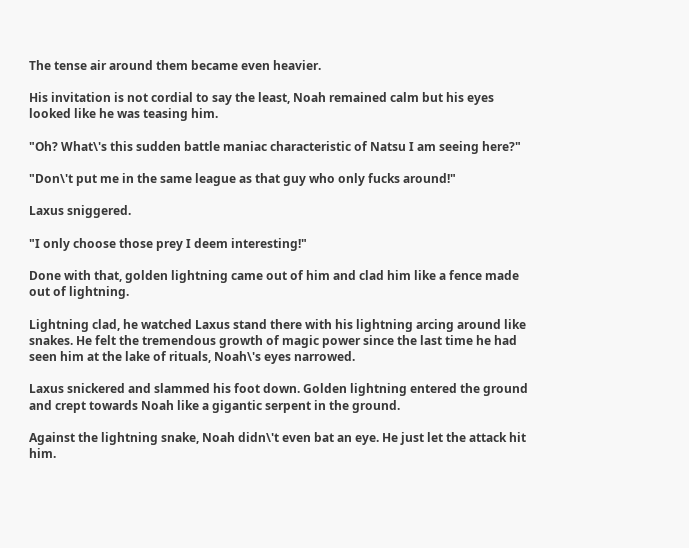The tense air around them became even heavier.

His invitation is not cordial to say the least, Noah remained calm but his eyes looked like he was teasing him.

"Oh? What\'s this sudden battle maniac characteristic of Natsu I am seeing here?"

"Don\'t put me in the same league as that guy who only fucks around!"

Laxus sniggered.

"I only choose those prey I deem interesting!"

Done with that, golden lightning came out of him and clad him like a fence made out of lightning.

Lightning clad, he watched Laxus stand there with his lightning arcing around like snakes. He felt the tremendous growth of magic power since the last time he had seen him at the lake of rituals, Noah\'s eyes narrowed.

Laxus snickered and slammed his foot down. Golden lightning entered the ground and crept towards Noah like a gigantic serpent in the ground.

Against the lightning snake, Noah didn\'t even bat an eye. He just let the attack hit him.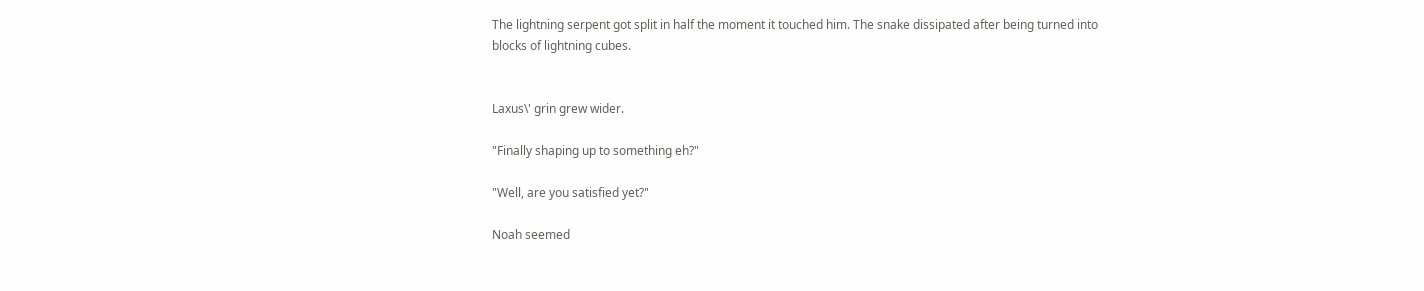The lightning serpent got split in half the moment it touched him. The snake dissipated after being turned into blocks of lightning cubes.


Laxus\' grin grew wider.

"Finally shaping up to something eh?"

"Well, are you satisfied yet?"

Noah seemed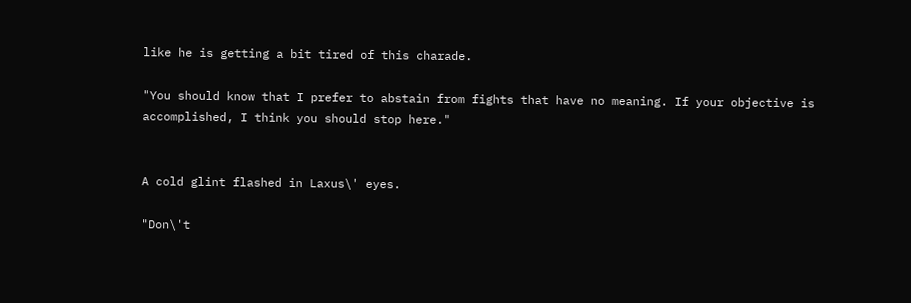like he is getting a bit tired of this charade.

"You should know that I prefer to abstain from fights that have no meaning. If your objective is accomplished, I think you should stop here."


A cold glint flashed in Laxus\' eyes.

"Don\'t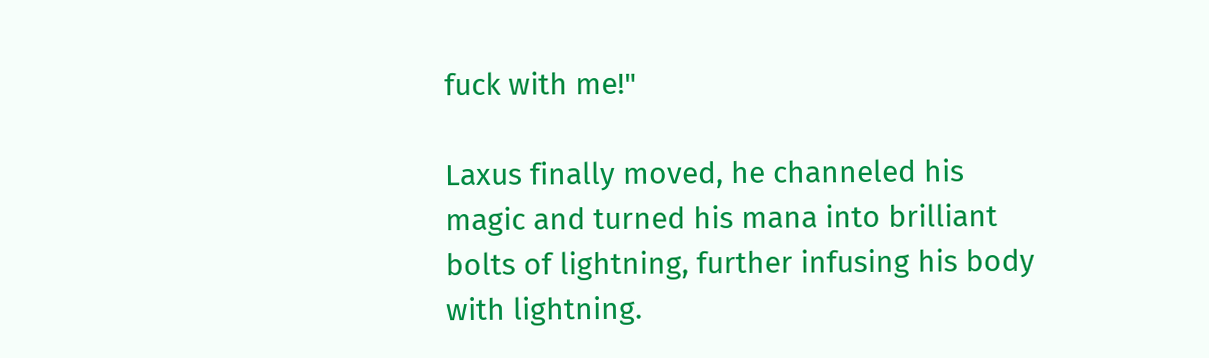fuck with me!"

Laxus finally moved, he channeled his magic and turned his mana into brilliant bolts of lightning, further infusing his body with lightning.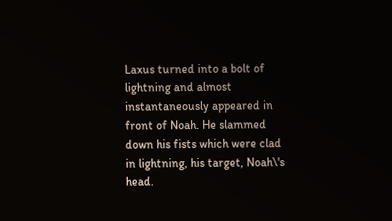Laxus turned into a bolt of lightning and almost instantaneously appeared in front of Noah. He slammed down his fists which were clad in lightning, his target, Noah\'s head.